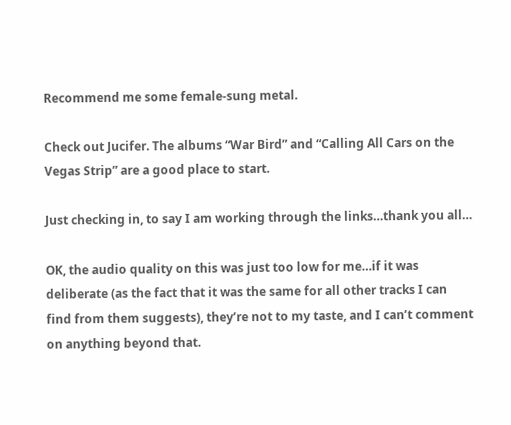Recommend me some female-sung metal.

Check out Jucifer. The albums “War Bird” and “Calling All Cars on the Vegas Strip” are a good place to start.

Just checking in, to say I am working through the links…thank you all…

OK, the audio quality on this was just too low for me…if it was deliberate (as the fact that it was the same for all other tracks I can find from them suggests), they’re not to my taste, and I can’t comment on anything beyond that.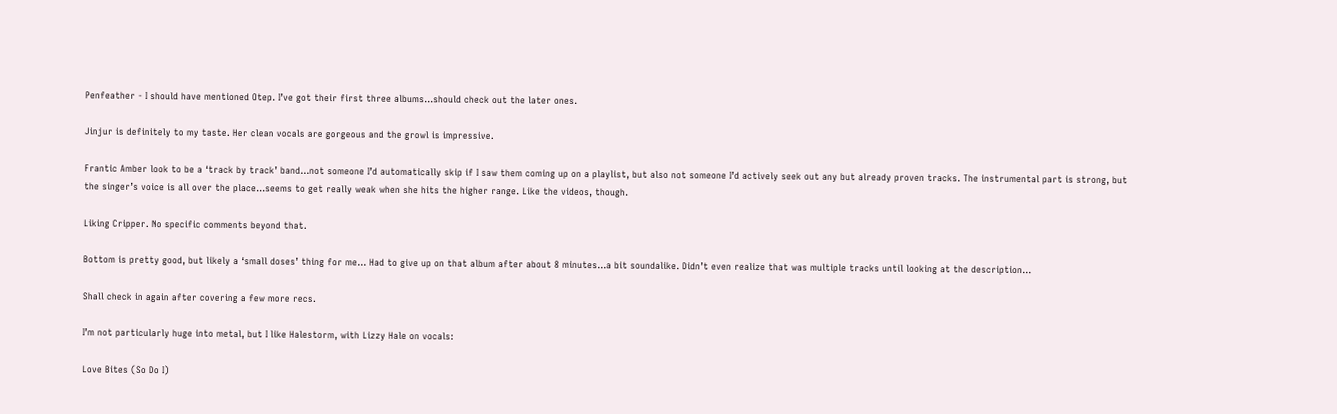Penfeather - I should have mentioned Otep. I’ve got their first three albums…should check out the later ones.

Jinjur is definitely to my taste. Her clean vocals are gorgeous and the growl is impressive.

Frantic Amber look to be a ‘track by track’ band…not someone I’d automatically skip if I saw them coming up on a playlist, but also not someone I’d actively seek out any but already proven tracks. The instrumental part is strong, but the singer’s voice is all over the place…seems to get really weak when she hits the higher range. Like the videos, though.

Liking Cripper. No specific comments beyond that.

Bottom is pretty good, but likely a ‘small doses’ thing for me… Had to give up on that album after about 8 minutes…a bit soundalike. Didn’t even realize that was multiple tracks until looking at the description…

Shall check in again after covering a few more recs.

I’m not particularly huge into metal, but I like Halestorm, with Lizzy Hale on vocals:

Love Bites (So Do I)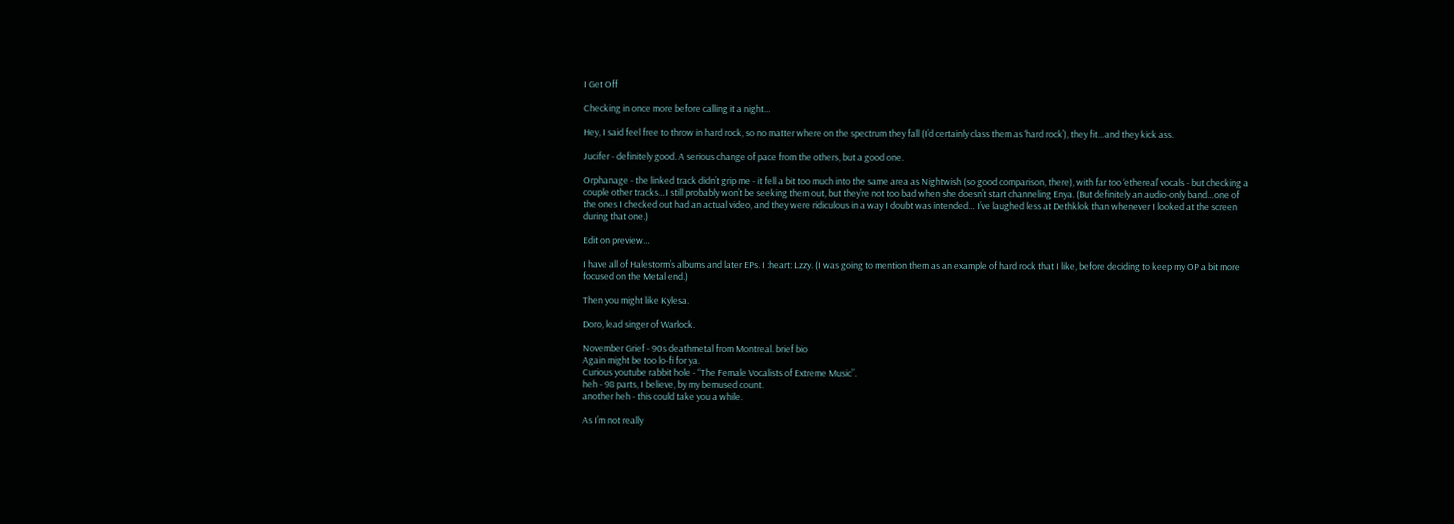I Get Off

Checking in once more before calling it a night…

Hey, I said feel free to throw in hard rock, so no matter where on the spectrum they fall (I’d certainly class them as ‘hard rock’), they fit…and they kick ass.

Jucifer - definitely good. A serious change of pace from the others, but a good one.

Orphanage - the linked track didn’t grip me - it fell a bit too much into the same area as Nightwish (so good comparison, there), with far too ‘ethereal’ vocals - but checking a couple other tracks…I still probably won’t be seeking them out, but they’re not too bad when she doesn’t start channeling Enya. (But definitely an audio-only band…one of the ones I checked out had an actual video, and they were ridiculous in a way I doubt was intended… I’ve laughed less at Dethklok than whenever I looked at the screen during that one.)

Edit on preview…

I have all of Halestorm’s albums and later EPs. I :heart: Lzzy. (I was going to mention them as an example of hard rock that I like, before deciding to keep my OP a bit more focused on the Metal end.)

Then you might like Kylesa.

Doro, lead singer of Warlock.

November Grief - 90s deathmetal from Montreal. brief bio
Again might be too lo-fi for ya.
Curious youtube rabbit hole - “The Female Vocalists of Extreme Music”.
heh - 98 parts, I believe, by my bemused count.
another heh - this could take you a while.

As I’m not really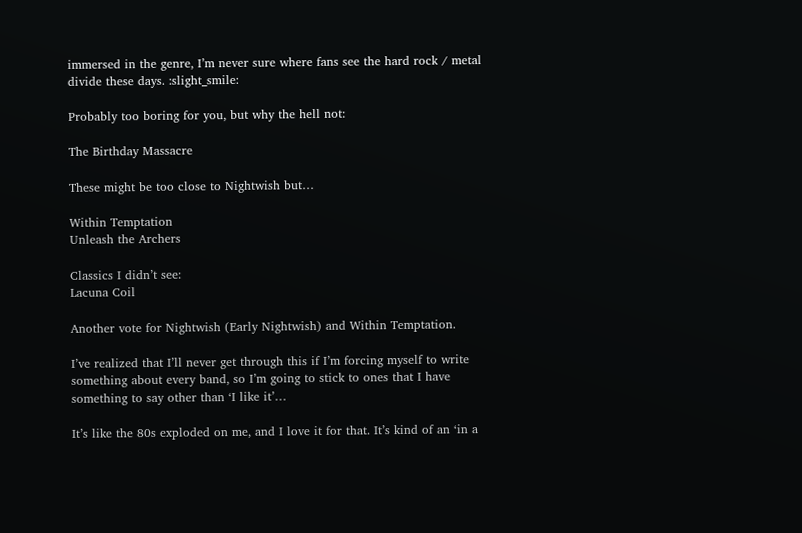immersed in the genre, I’m never sure where fans see the hard rock / metal divide these days. :slight_smile:

Probably too boring for you, but why the hell not:

The Birthday Massacre

These might be too close to Nightwish but…

Within Temptation
Unleash the Archers

Classics I didn’t see:
Lacuna Coil

Another vote for Nightwish (Early Nightwish) and Within Temptation.

I’ve realized that I’ll never get through this if I’m forcing myself to write something about every band, so I’m going to stick to ones that I have something to say other than ‘I like it’…

It’s like the 80s exploded on me, and I love it for that. It’s kind of an ‘in a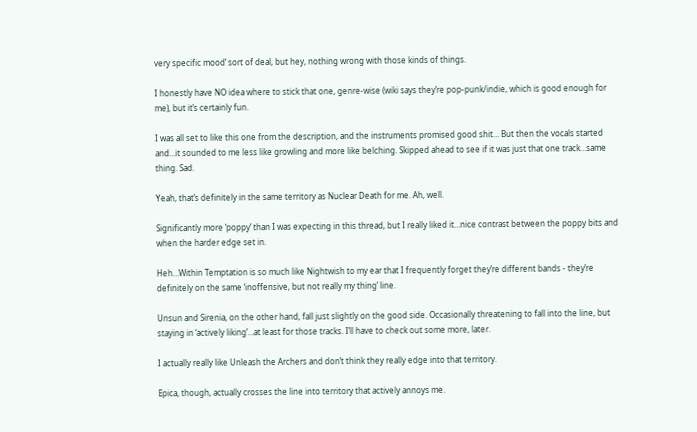very specific mood’ sort of deal, but hey, nothing wrong with those kinds of things.

I honestly have NO idea where to stick that one, genre-wise (wiki says they’re pop-punk/indie, which is good enough for me), but it’s certainly fun.

I was all set to like this one from the description, and the instruments promised good shit… But then the vocals started and…it sounded to me less like growling and more like belching. Skipped ahead to see if it was just that one track…same thing. Sad.

Yeah, that’s definitely in the same territory as Nuclear Death for me. Ah, well.

Significantly more ‘poppy’ than I was expecting in this thread, but I really liked it…nice contrast between the poppy bits and when the harder edge set in.

Heh…Within Temptation is so much like Nightwish to my ear that I frequently forget they’re different bands - they’re definitely on the same ‘inoffensive, but not really my thing’ line.

Unsun and Sirenia, on the other hand, fall just slightly on the good side. Occasionally threatening to fall into the line, but staying in ‘actively liking’…at least for those tracks. I’ll have to check out some more, later.

I actually really like Unleash the Archers and don’t think they really edge into that territory.

Epica, though, actually crosses the line into territory that actively annoys me.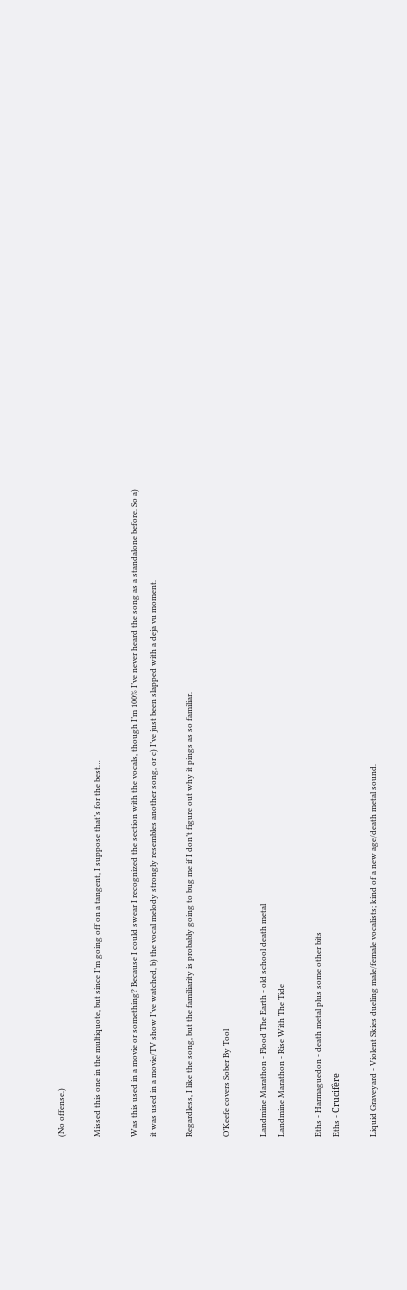(No offense.)

Missed this one in the multiquote, but since I’m going off on a tangent, I suppose that’s for the best…

Was this used in a movie or something? Because I could swear I recognized the section with the vocals, though I’m 100% I’ve never heard the song as a standalone before. So a) it was used in a movie/TV show I’ve watched, b) the vocal melody strongly resembles another song, or c) I’ve just been slapped with a deja vu moment.

Regardless, I like the song, but the familiarity is probably going to bug me if I don’t figure out why it pings as so familiar.

O’Keefe covers Sober By Tool

Landmine Marathon - Flood The Earth - old school death metal
Landmine Marathon - Rise With The Tide

Eths - Harmaguedon - death metal plus some other bits
Eths - Crucifère

Liquid Graveyard - Violent Skies dueling male/female vocalists; kind of a new age/death metal sound.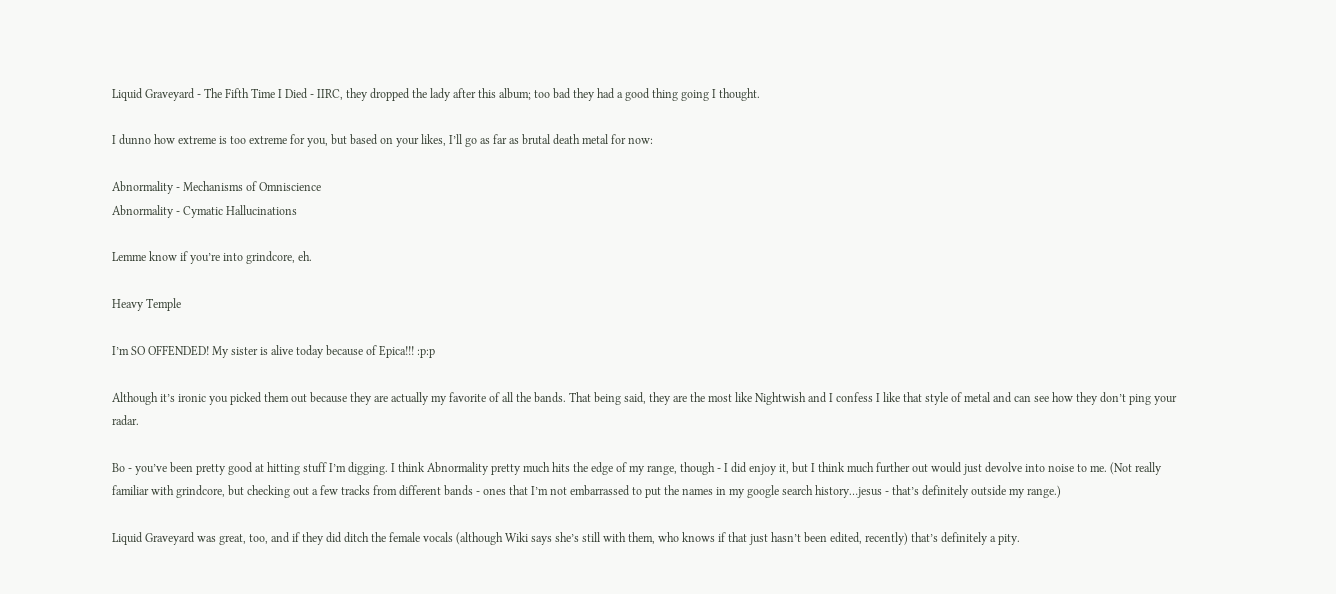Liquid Graveyard - The Fifth Time I Died - IIRC, they dropped the lady after this album; too bad they had a good thing going I thought.

I dunno how extreme is too extreme for you, but based on your likes, I’ll go as far as brutal death metal for now:

Abnormality - Mechanisms of Omniscience
Abnormality - Cymatic Hallucinations

Lemme know if you’re into grindcore, eh.

Heavy Temple

I’m SO OFFENDED! My sister is alive today because of Epica!!! :p:p

Although it’s ironic you picked them out because they are actually my favorite of all the bands. That being said, they are the most like Nightwish and I confess I like that style of metal and can see how they don’t ping your radar.

Bo - you’ve been pretty good at hitting stuff I’m digging. I think Abnormality pretty much hits the edge of my range, though - I did enjoy it, but I think much further out would just devolve into noise to me. (Not really familiar with grindcore, but checking out a few tracks from different bands - ones that I’m not embarrassed to put the names in my google search history…jesus - that’s definitely outside my range.)

Liquid Graveyard was great, too, and if they did ditch the female vocals (although Wiki says she’s still with them, who knows if that just hasn’t been edited, recently) that’s definitely a pity.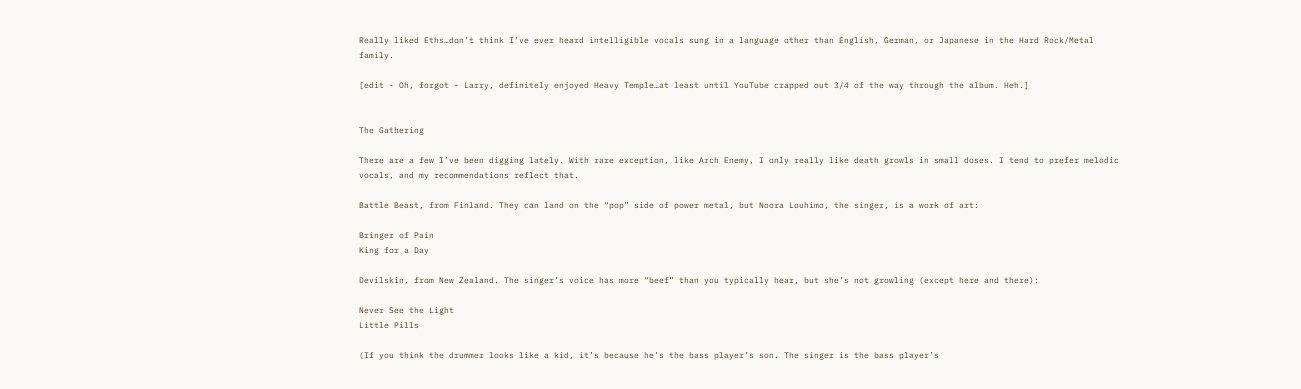Really liked Eths…don’t think I’ve ever heard intelligible vocals sung in a language other than English, German, or Japanese in the Hard Rock/Metal family.

[edit - Oh, forgot - Larry, definitely enjoyed Heavy Temple…at least until YouTube crapped out 3/4 of the way through the album. Heh.]


The Gathering

There are a few I’ve been digging lately. With rare exception, like Arch Enemy, I only really like death growls in small doses. I tend to prefer melodic vocals, and my recommendations reflect that.

Battle Beast, from Finland. They can land on the “pop” side of power metal, but Noora Louhimo, the singer, is a work of art:

Bringer of Pain
King for a Day

Devilskin, from New Zealand. The singer’s voice has more “beef” than you typically hear, but she’s not growling (except here and there):

Never See the Light
Little Pills

(If you think the drummer looks like a kid, it’s because he’s the bass player’s son. The singer is the bass player’s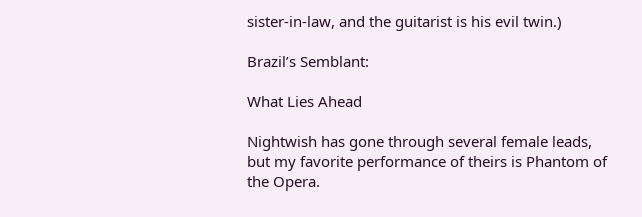sister-in-law, and the guitarist is his evil twin.)

Brazil’s Semblant:

What Lies Ahead

Nightwish has gone through several female leads, but my favorite performance of theirs is Phantom of the Opera.